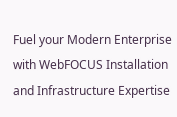Fuel your Modern Enterprise with WebFOCUS Installation and Infrastructure Expertise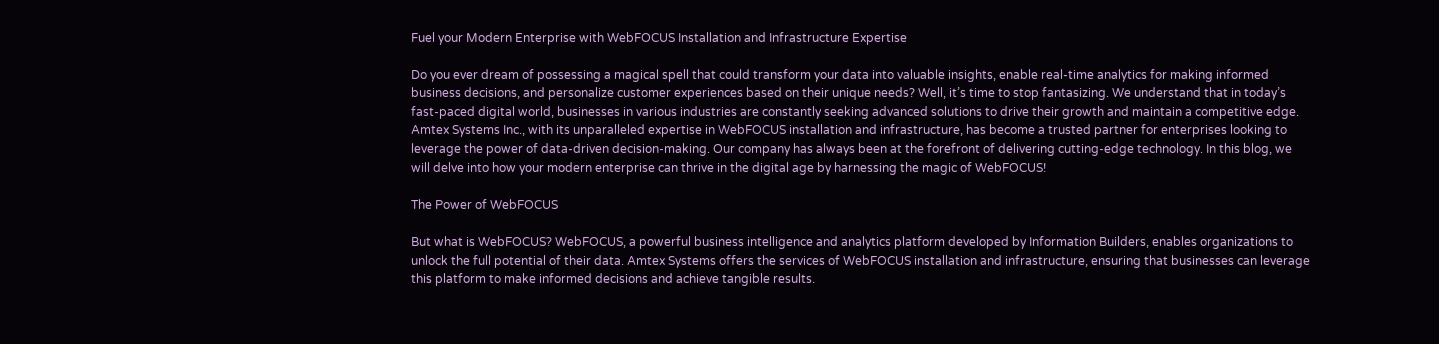Fuel your Modern Enterprise with WebFOCUS Installation and Infrastructure Expertise

Do you ever dream of possessing a magical spell that could transform your data into valuable insights, enable real-time analytics for making informed business decisions, and personalize customer experiences based on their unique needs? Well, it’s time to stop fantasizing. We understand that in today’s fast-paced digital world, businesses in various industries are constantly seeking advanced solutions to drive their growth and maintain a competitive edge. Amtex Systems Inc., with its unparalleled expertise in WebFOCUS installation and infrastructure, has become a trusted partner for enterprises looking to leverage the power of data-driven decision-making. Our company has always been at the forefront of delivering cutting-edge technology. In this blog, we will delve into how your modern enterprise can thrive in the digital age by harnessing the magic of WebFOCUS!

The Power of WebFOCUS

But what is WebFOCUS? WebFOCUS, a powerful business intelligence and analytics platform developed by Information Builders, enables organizations to unlock the full potential of their data. Amtex Systems offers the services of WebFOCUS installation and infrastructure, ensuring that businesses can leverage this platform to make informed decisions and achieve tangible results.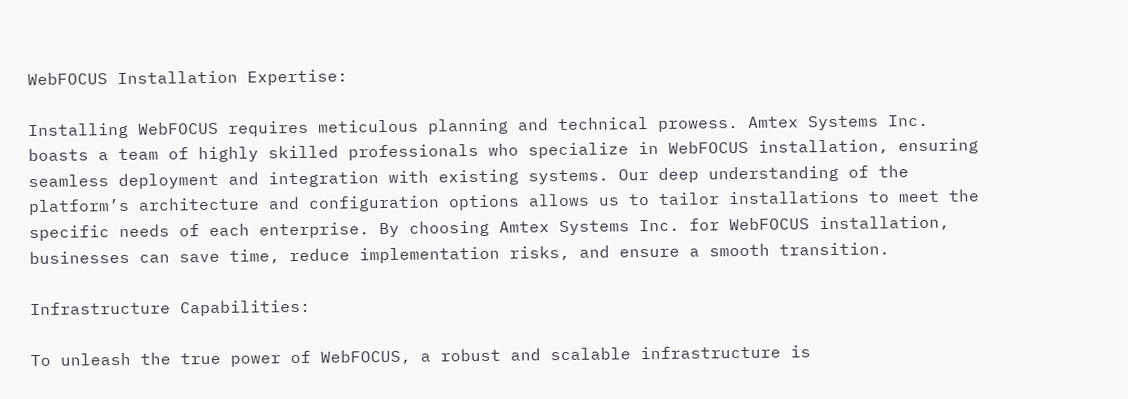WebFOCUS Installation Expertise:

Installing WebFOCUS requires meticulous planning and technical prowess. Amtex Systems Inc. boasts a team of highly skilled professionals who specialize in WebFOCUS installation, ensuring seamless deployment and integration with existing systems. Our deep understanding of the platform’s architecture and configuration options allows us to tailor installations to meet the specific needs of each enterprise. By choosing Amtex Systems Inc. for WebFOCUS installation, businesses can save time, reduce implementation risks, and ensure a smooth transition.

Infrastructure Capabilities:

To unleash the true power of WebFOCUS, a robust and scalable infrastructure is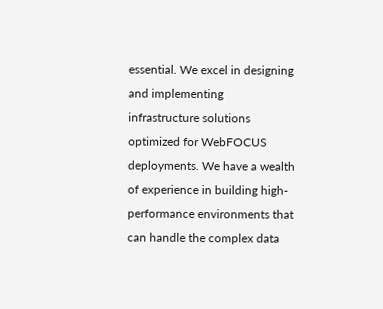essential. We excel in designing and implementing infrastructure solutions optimized for WebFOCUS deployments. We have a wealth of experience in building high-performance environments that can handle the complex data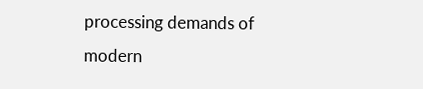processing demands of modern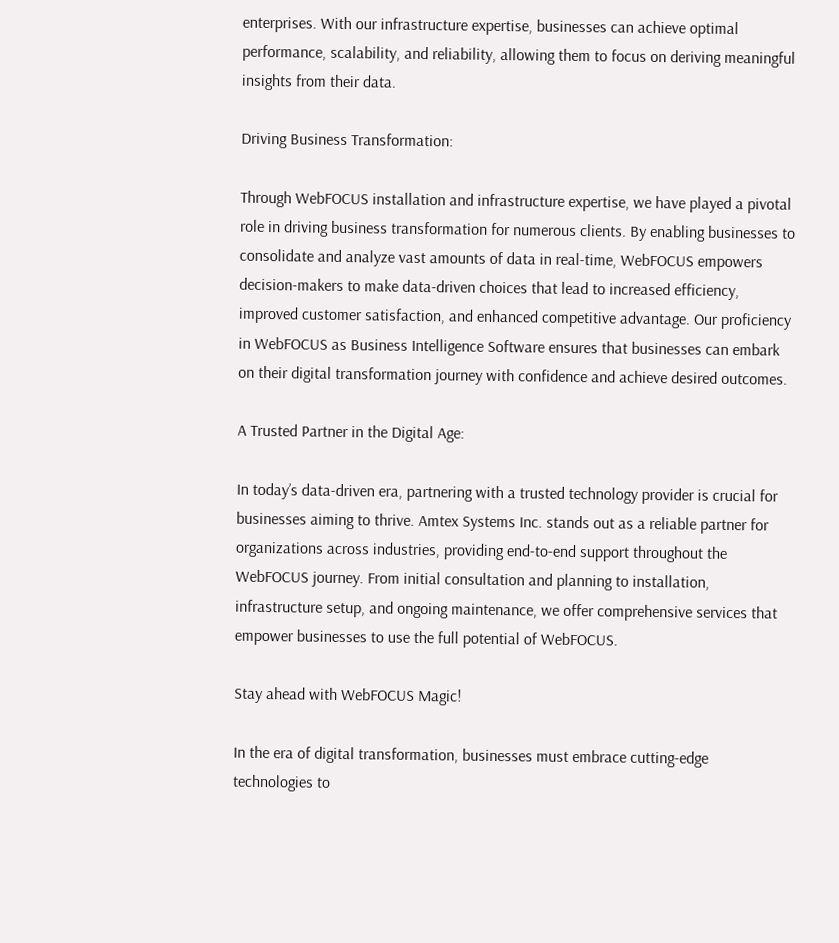enterprises. With our infrastructure expertise, businesses can achieve optimal performance, scalability, and reliability, allowing them to focus on deriving meaningful insights from their data.

Driving Business Transformation:

Through WebFOCUS installation and infrastructure expertise, we have played a pivotal role in driving business transformation for numerous clients. By enabling businesses to consolidate and analyze vast amounts of data in real-time, WebFOCUS empowers decision-makers to make data-driven choices that lead to increased efficiency, improved customer satisfaction, and enhanced competitive advantage. Our proficiency in WebFOCUS as Business Intelligence Software ensures that businesses can embark on their digital transformation journey with confidence and achieve desired outcomes.

A Trusted Partner in the Digital Age:

In today’s data-driven era, partnering with a trusted technology provider is crucial for businesses aiming to thrive. Amtex Systems Inc. stands out as a reliable partner for organizations across industries, providing end-to-end support throughout the WebFOCUS journey. From initial consultation and planning to installation, infrastructure setup, and ongoing maintenance, we offer comprehensive services that empower businesses to use the full potential of WebFOCUS.

Stay ahead with WebFOCUS Magic!

In the era of digital transformation, businesses must embrace cutting-edge technologies to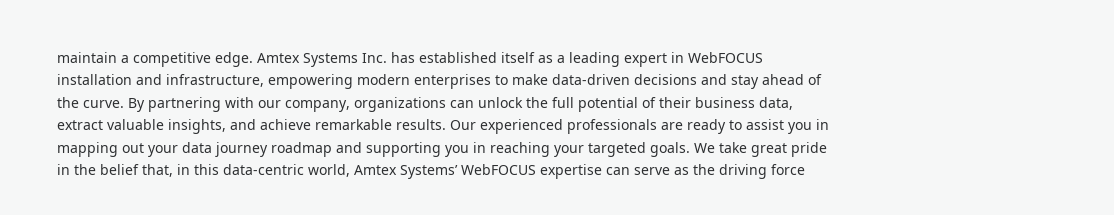maintain a competitive edge. Amtex Systems Inc. has established itself as a leading expert in WebFOCUS installation and infrastructure, empowering modern enterprises to make data-driven decisions and stay ahead of the curve. By partnering with our company, organizations can unlock the full potential of their business data, extract valuable insights, and achieve remarkable results. Our experienced professionals are ready to assist you in mapping out your data journey roadmap and supporting you in reaching your targeted goals. We take great pride in the belief that, in this data-centric world, Amtex Systems’ WebFOCUS expertise can serve as the driving force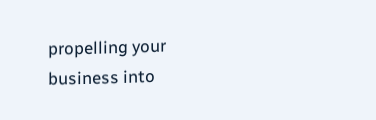propelling your business into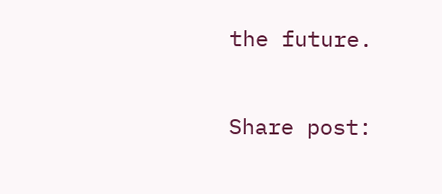the future.

Share post: